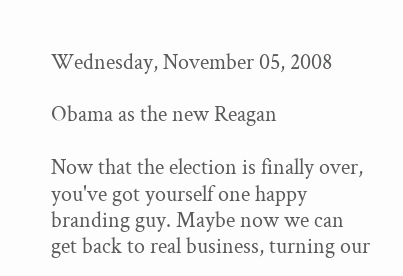Wednesday, November 05, 2008

Obama as the new Reagan

Now that the election is finally over, you've got yourself one happy branding guy. Maybe now we can get back to real business, turning our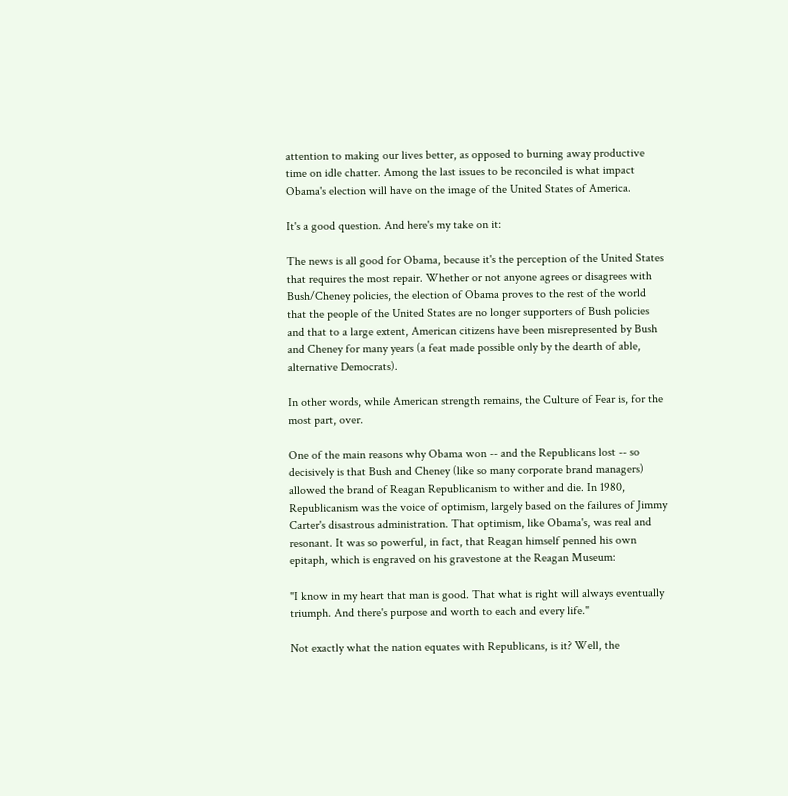attention to making our lives better, as opposed to burning away productive time on idle chatter. Among the last issues to be reconciled is what impact Obama's election will have on the image of the United States of America.

It's a good question. And here's my take on it:

The news is all good for Obama, because it's the perception of the United States that requires the most repair. Whether or not anyone agrees or disagrees with Bush/Cheney policies, the election of Obama proves to the rest of the world that the people of the United States are no longer supporters of Bush policies and that to a large extent, American citizens have been misrepresented by Bush and Cheney for many years (a feat made possible only by the dearth of able, alternative Democrats).

In other words, while American strength remains, the Culture of Fear is, for the most part, over.

One of the main reasons why Obama won -- and the Republicans lost -- so decisively is that Bush and Cheney (like so many corporate brand managers) allowed the brand of Reagan Republicanism to wither and die. In 1980, Republicanism was the voice of optimism, largely based on the failures of Jimmy Carter's disastrous administration. That optimism, like Obama's, was real and resonant. It was so powerful, in fact, that Reagan himself penned his own epitaph, which is engraved on his gravestone at the Reagan Museum:

"I know in my heart that man is good. That what is right will always eventually triumph. And there's purpose and worth to each and every life."

Not exactly what the nation equates with Republicans, is it? Well, the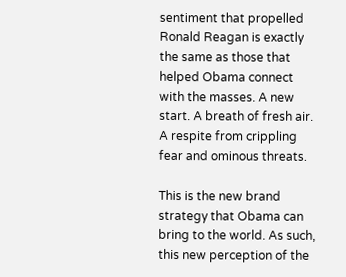sentiment that propelled Ronald Reagan is exactly the same as those that helped Obama connect with the masses. A new start. A breath of fresh air. A respite from crippling fear and ominous threats.

This is the new brand strategy that Obama can bring to the world. As such, this new perception of the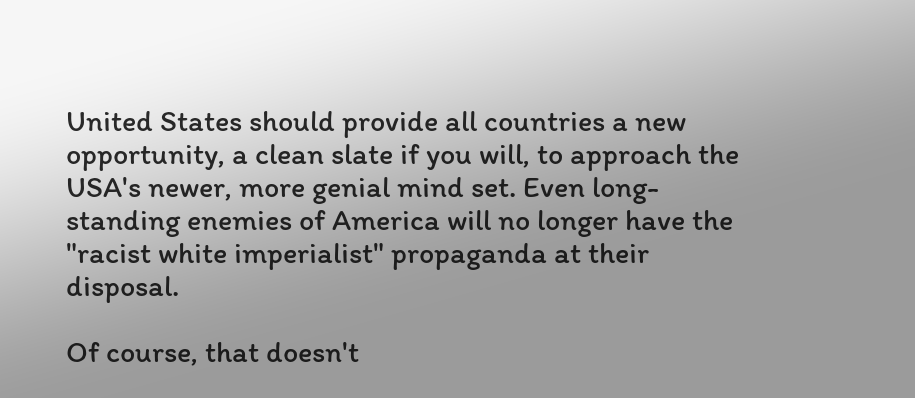United States should provide all countries a new opportunity, a clean slate if you will, to approach the USA's newer, more genial mind set. Even long-standing enemies of America will no longer have the "racist white imperialist" propaganda at their disposal.

Of course, that doesn't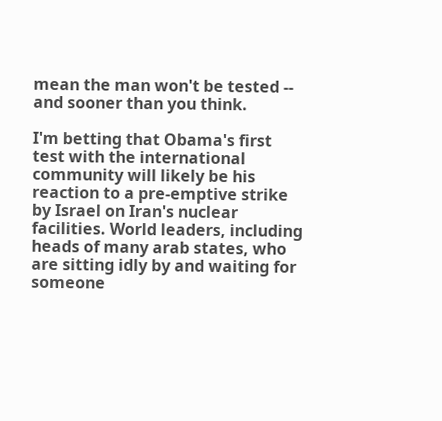mean the man won't be tested -- and sooner than you think.

I'm betting that Obama's first test with the international community will likely be his reaction to a pre-emptive strike by Israel on Iran's nuclear facilities. World leaders, including heads of many arab states, who are sitting idly by and waiting for someone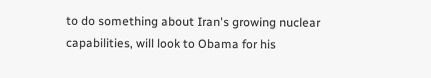to do something about Iran's growing nuclear capabilities, will look to Obama for his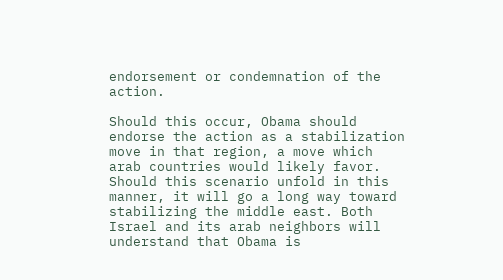endorsement or condemnation of the action.

Should this occur, Obama should endorse the action as a stabilization move in that region, a move which arab countries would likely favor. Should this scenario unfold in this manner, it will go a long way toward stabilizing the middle east. Both Israel and its arab neighbors will understand that Obama is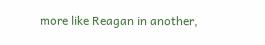more like Reagan in another,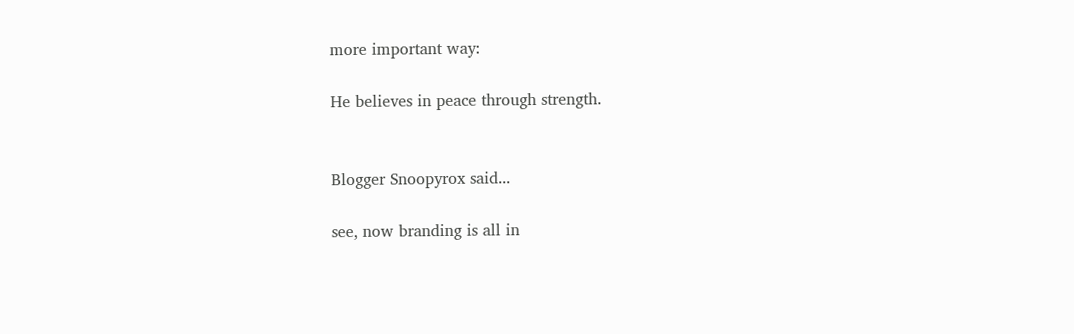more important way:

He believes in peace through strength.


Blogger Snoopyrox said...

see, now branding is all in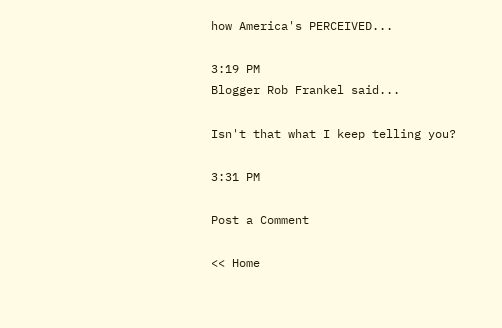how America's PERCEIVED...

3:19 PM
Blogger Rob Frankel said...

Isn't that what I keep telling you?

3:31 PM

Post a Comment

<< Home